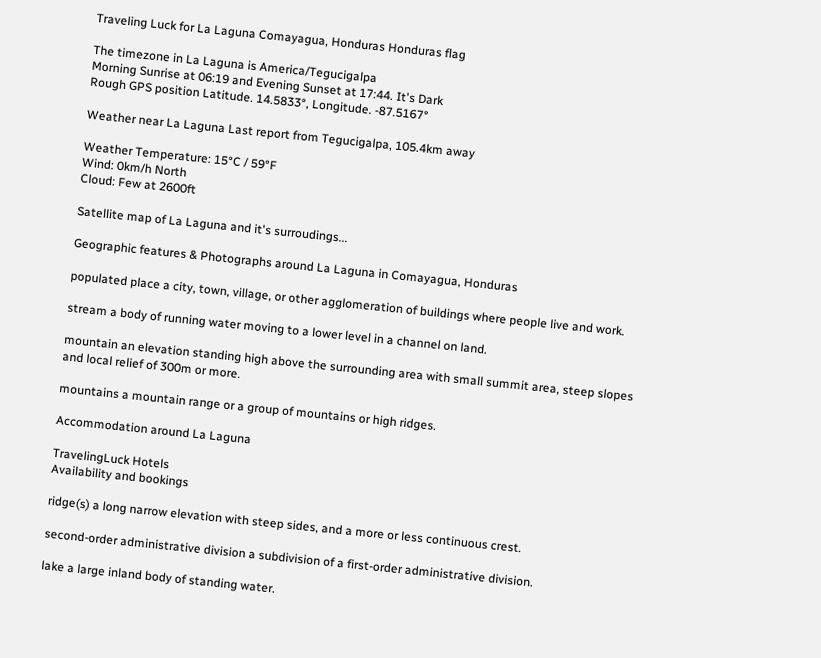Traveling Luck for La Laguna Comayagua, Honduras Honduras flag

The timezone in La Laguna is America/Tegucigalpa
Morning Sunrise at 06:19 and Evening Sunset at 17:44. It's Dark
Rough GPS position Latitude. 14.5833°, Longitude. -87.5167°

Weather near La Laguna Last report from Tegucigalpa, 105.4km away

Weather Temperature: 15°C / 59°F
Wind: 0km/h North
Cloud: Few at 2600ft

Satellite map of La Laguna and it's surroudings...

Geographic features & Photographs around La Laguna in Comayagua, Honduras

populated place a city, town, village, or other agglomeration of buildings where people live and work.

stream a body of running water moving to a lower level in a channel on land.

mountain an elevation standing high above the surrounding area with small summit area, steep slopes and local relief of 300m or more.

mountains a mountain range or a group of mountains or high ridges.

Accommodation around La Laguna

TravelingLuck Hotels
Availability and bookings

ridge(s) a long narrow elevation with steep sides, and a more or less continuous crest.

second-order administrative division a subdivision of a first-order administrative division.

lake a large inland body of standing water.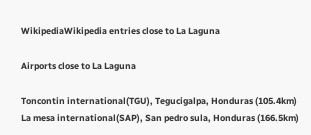WikipediaWikipedia entries close to La Laguna

Airports close to La Laguna

Toncontin international(TGU), Tegucigalpa, Honduras (105.4km)
La mesa international(SAP), San pedro sula, Honduras (166.5km)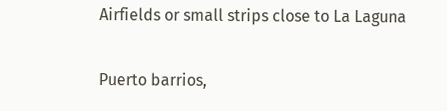Airfields or small strips close to La Laguna

Puerto barrios,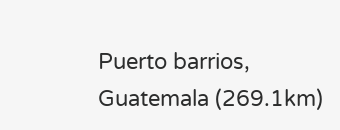Puerto barrios, Guatemala (269.1km)